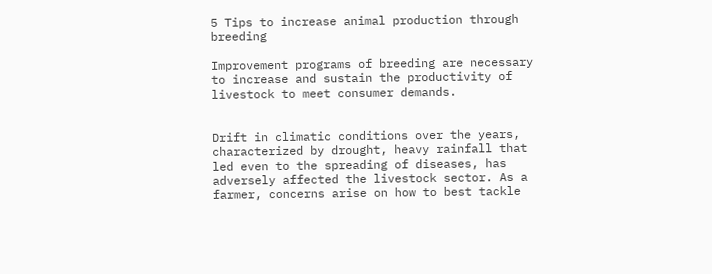5 Tips to increase animal production through breeding

Improvement programs of breeding are necessary to increase and sustain the productivity of livestock to meet consumer demands.


Drift in climatic conditions over the years, characterized by drought, heavy rainfall that led even to the spreading of diseases, has adversely affected the livestock sector. As a farmer, concerns arise on how to best tackle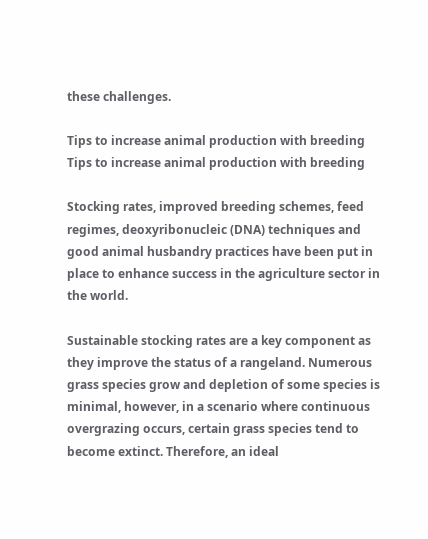these challenges.

Tips to increase animal production with breeding
Tips to increase animal production with breeding

Stocking rates, improved breeding schemes, feed regimes, deoxyribonucleic (DNA) techniques and good animal husbandry practices have been put in place to enhance success in the agriculture sector in the world.

Sustainable stocking rates are a key component as they improve the status of a rangeland. Numerous grass species grow and depletion of some species is minimal, however, in a scenario where continuous overgrazing occurs, certain grass species tend to become extinct. Therefore, an ideal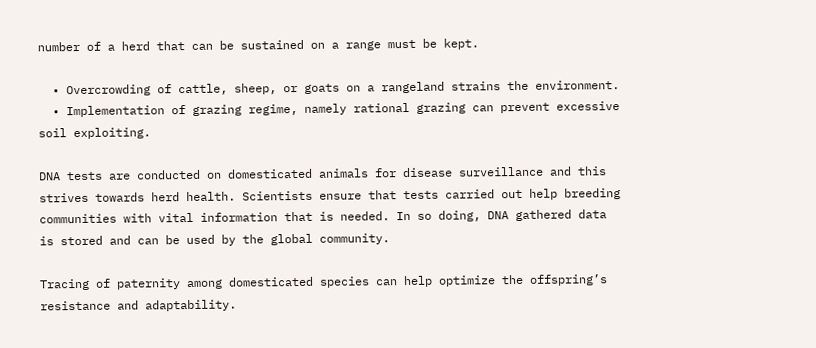number of a herd that can be sustained on a range must be kept.

  • Overcrowding of cattle, sheep, or goats on a rangeland strains the environment.
  • Implementation of grazing regime, namely rational grazing can prevent excessive soil exploiting.

DNA tests are conducted on domesticated animals for disease surveillance and this strives towards herd health. Scientists ensure that tests carried out help breeding communities with vital information that is needed. In so doing, DNA gathered data is stored and can be used by the global community.

Tracing of paternity among domesticated species can help optimize the offspring’s resistance and adaptability.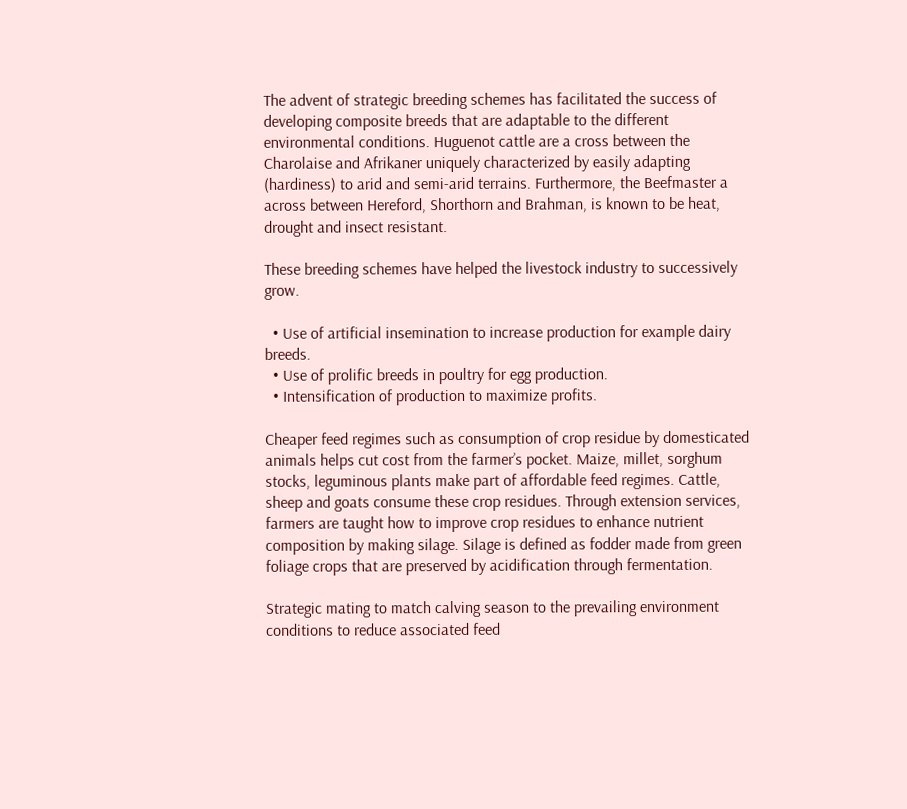The advent of strategic breeding schemes has facilitated the success of developing composite breeds that are adaptable to the different environmental conditions. Huguenot cattle are a cross between the Charolaise and Afrikaner uniquely characterized by easily adapting (hardiness) to arid and semi-arid terrains. Furthermore, the Beefmaster a across between Hereford, Shorthorn and Brahman, is known to be heat, drought and insect resistant.

These breeding schemes have helped the livestock industry to successively grow.

  • Use of artificial insemination to increase production for example dairy breeds.
  • Use of prolific breeds in poultry for egg production.
  • Intensification of production to maximize profits.

Cheaper feed regimes such as consumption of crop residue by domesticated animals helps cut cost from the farmer’s pocket. Maize, millet, sorghum stocks, leguminous plants make part of affordable feed regimes. Cattle, sheep and goats consume these crop residues. Through extension services, farmers are taught how to improve crop residues to enhance nutrient composition by making silage. Silage is defined as fodder made from green foliage crops that are preserved by acidification through fermentation.

Strategic mating to match calving season to the prevailing environment conditions to reduce associated feed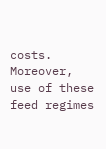costs. Moreover, use of these feed regimes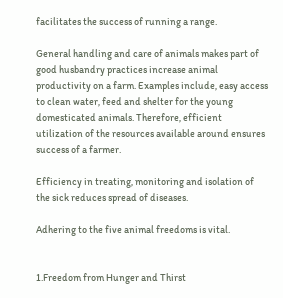facilitates the success of running a range.

General handling and care of animals makes part of good husbandry practices increase animal productivity on a farm. Examples include, easy access to clean water, feed and shelter for the young domesticated animals. Therefore, efficient utilization of the resources available around ensures success of a farmer.

Efficiency in treating, monitoring and isolation of the sick reduces spread of diseases.

Adhering to the five animal freedoms is vital.


1.Freedom from Hunger and Thirst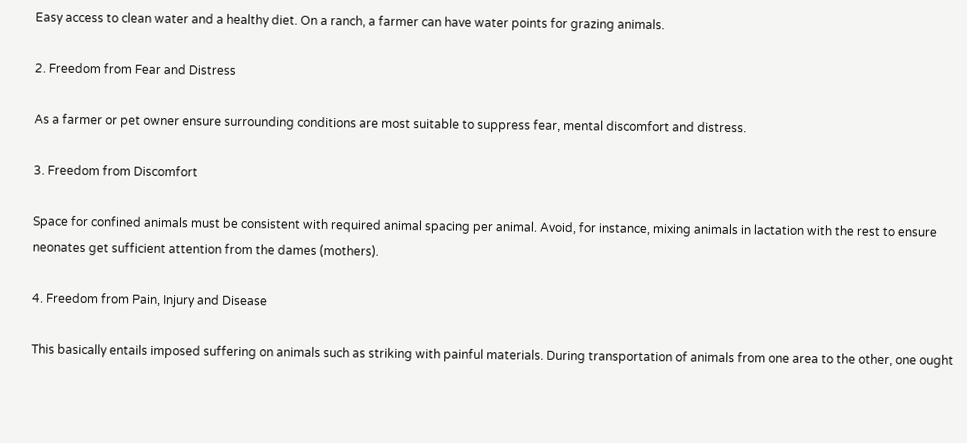Easy access to clean water and a healthy diet. On a ranch, a farmer can have water points for grazing animals.

2. Freedom from Fear and Distress

As a farmer or pet owner ensure surrounding conditions are most suitable to suppress fear, mental discomfort and distress.

3. Freedom from Discomfort

Space for confined animals must be consistent with required animal spacing per animal. Avoid, for instance, mixing animals in lactation with the rest to ensure neonates get sufficient attention from the dames (mothers).

4. Freedom from Pain, Injury and Disease

This basically entails imposed suffering on animals such as striking with painful materials. During transportation of animals from one area to the other, one ought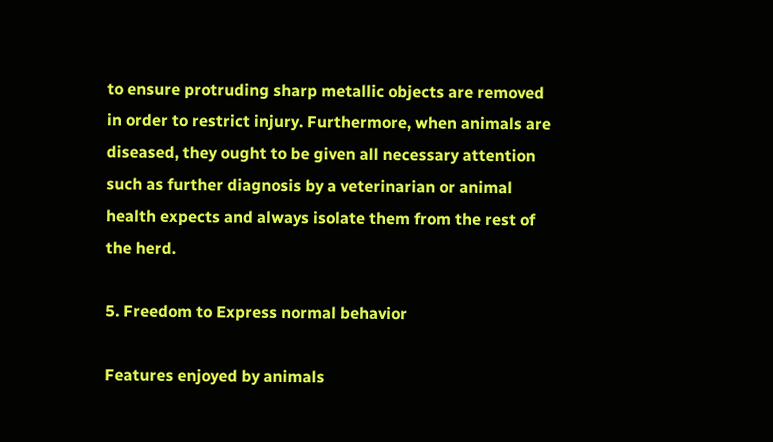to ensure protruding sharp metallic objects are removed in order to restrict injury. Furthermore, when animals are diseased, they ought to be given all necessary attention such as further diagnosis by a veterinarian or animal health expects and always isolate them from the rest of the herd.

5. Freedom to Express normal behavior

Features enjoyed by animals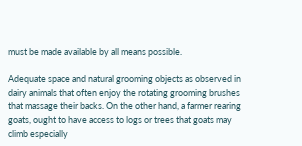must be made available by all means possible.

Adequate space and natural grooming objects as observed in dairy animals that often enjoy the rotating grooming brushes that massage their backs. On the other hand, a farmer rearing goats, ought to have access to logs or trees that goats may climb especially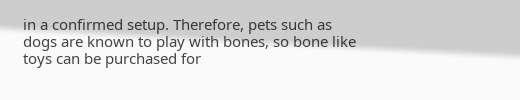in a confirmed setup. Therefore, pets such as dogs are known to play with bones, so bone like toys can be purchased for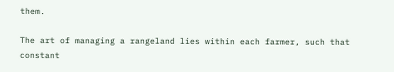them.

The art of managing a rangeland lies within each farmer, such that constant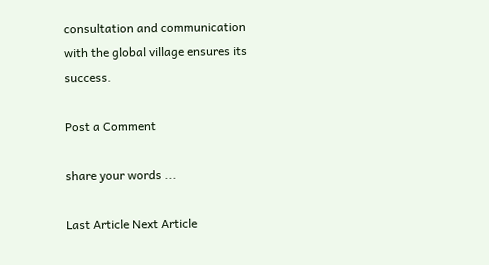consultation and communication with the global village ensures its success.

Post a Comment

share your words ...

Last Article Next Article